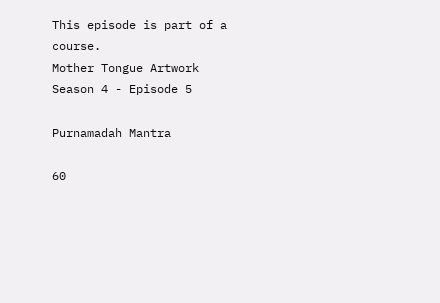This episode is part of a course.
Mother Tongue Artwork
Season 4 - Episode 5

Purnamadah Mantra

60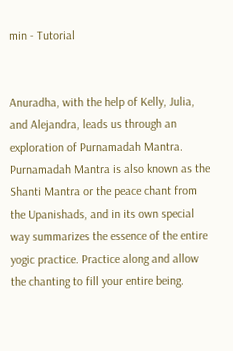min - Tutorial


Anuradha, with the help of Kelly, Julia, and Alejandra, leads us through an exploration of Purnamadah Mantra. Purnamadah Mantra is also known as the Shanti Mantra or the peace chant from the Upanishads, and in its own special way summarizes the essence of the entire yogic practice. Practice along and allow the chanting to fill your entire being.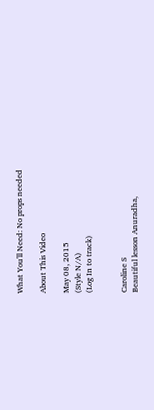What You'll Need: No props needed

About This Video

May 08, 2015
(Style N/A)
(Log In to track)


Caroline S
Beautiful lesson Anuradha,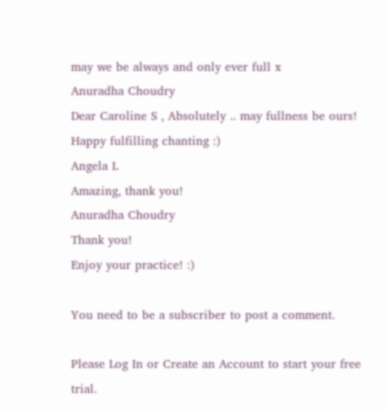may we be always and only ever full x
Anuradha Choudry
Dear Caroline S , Absolutely .. may fullness be ours! Happy fulfilling chanting :)
Angela L
Amazing, thank you!
Anuradha Choudry
Thank you!
Enjoy your practice! :)

You need to be a subscriber to post a comment.

Please Log In or Create an Account to start your free trial.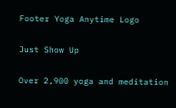Footer Yoga Anytime Logo

Just Show Up

Over 2,900 yoga and meditation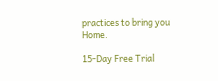practices to bring you Home.

15-Day Free Trial